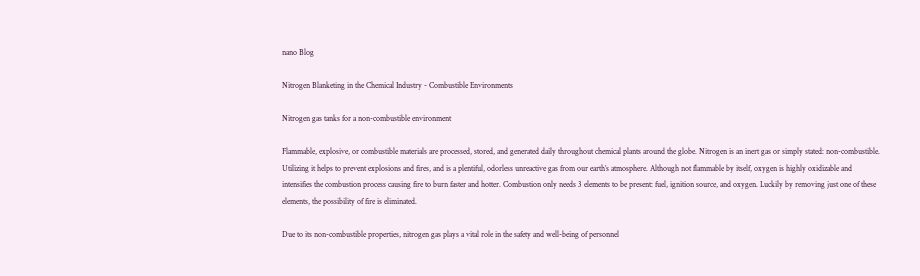nano Blog

Nitrogen Blanketing in the Chemical Industry - Combustible Environments

Nitrogen gas tanks for a non-combustible environment

Flammable, explosive, or combustible materials are processed, stored, and generated daily throughout chemical plants around the globe. Nitrogen is an inert gas or simply stated: non-combustible. Utilizing it helps to prevent explosions and fires, and is a plentiful, odorless unreactive gas from our earth’s atmosphere. Although not flammable by itself, oxygen is highly oxidizable and intensifies the combustion process causing fire to burn faster and hotter. Combustion only needs 3 elements to be present: fuel, ignition source, and oxygen. Luckily by removing just one of these elements, the possibility of fire is eliminated.

Due to its non-combustible properties, nitrogen gas plays a vital role in the safety and well-being of personnel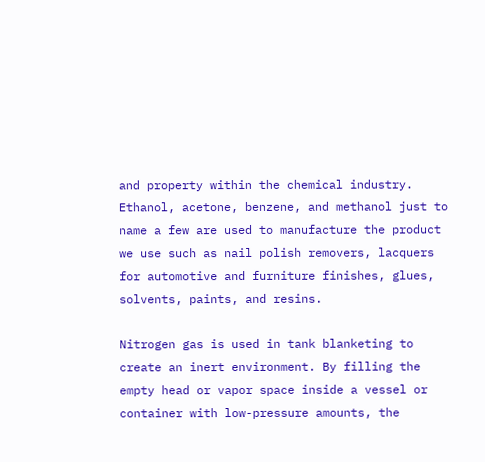and property within the chemical industry. Ethanol, acetone, benzene, and methanol just to name a few are used to manufacture the product we use such as nail polish removers, lacquers for automotive and furniture finishes, glues, solvents, paints, and resins.

Nitrogen gas is used in tank blanketing to create an inert environment. By filling the empty head or vapor space inside a vessel or container with low-pressure amounts, the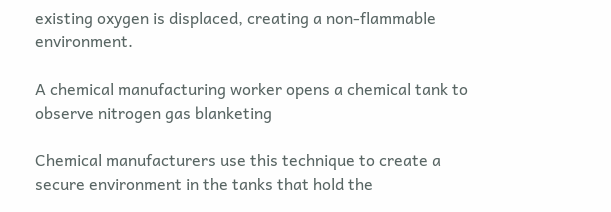existing oxygen is displaced, creating a non-flammable environment.

A chemical manufacturing worker opens a chemical tank to observe nitrogen gas blanketing

Chemical manufacturers use this technique to create a secure environment in the tanks that hold the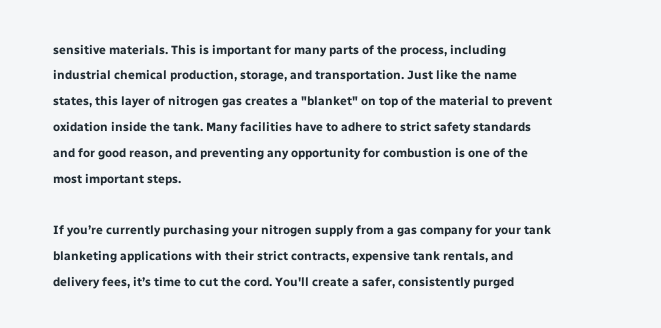sensitive materials. This is important for many parts of the process, including industrial chemical production, storage, and transportation. Just like the name states, this layer of nitrogen gas creates a "blanket" on top of the material to prevent oxidation inside the tank. Many facilities have to adhere to strict safety standards and for good reason, and preventing any opportunity for combustion is one of the most important steps.

If you’re currently purchasing your nitrogen supply from a gas company for your tank blanketing applications with their strict contracts, expensive tank rentals, and delivery fees, it’s time to cut the cord. You'll create a safer, consistently purged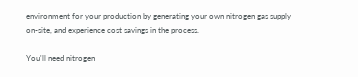environment for your production by generating your own nitrogen gas supply on-site, and experience cost savings in the process.

You'll need nitrogen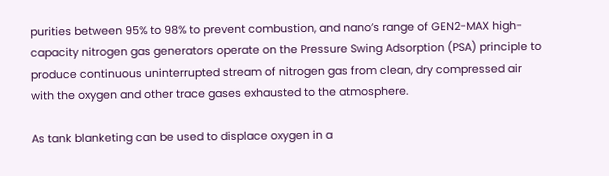purities between 95% to 98% to prevent combustion, and nano’s range of GEN2-MAX high-capacity nitrogen gas generators operate on the Pressure Swing Adsorption (PSA) principle to produce continuous uninterrupted stream of nitrogen gas from clean, dry compressed air with the oxygen and other trace gases exhausted to the atmosphere.

As tank blanketing can be used to displace oxygen in a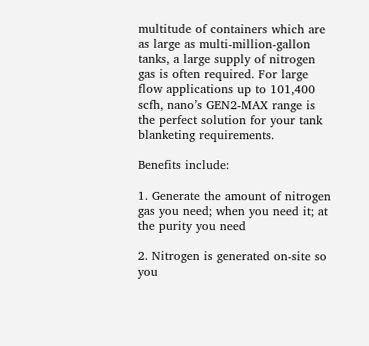multitude of containers which are as large as multi-million-gallon tanks, a large supply of nitrogen gas is often required. For large flow applications up to 101,400 scfh, nano’s GEN2-MAX range is the perfect solution for your tank blanketing requirements.

Benefits include:

1. Generate the amount of nitrogen gas you need; when you need it; at the purity you need

2. Nitrogen is generated on-site so you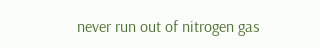never run out of nitrogen gas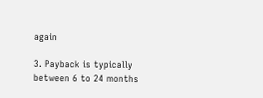again

3. Payback is typically between 6 to 24 months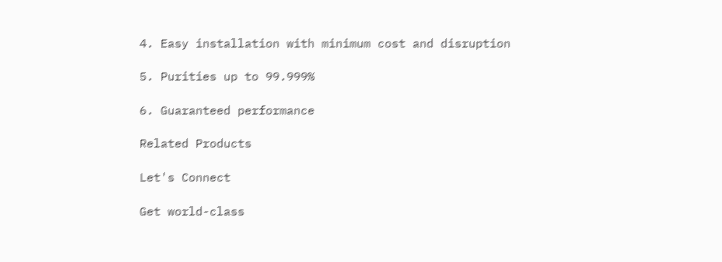4. Easy installation with minimum cost and disruption

5. Purities up to 99.999%

6. Guaranteed performance

Related Products

Let's Connect

Get world-class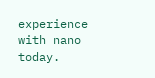experience with nano today.